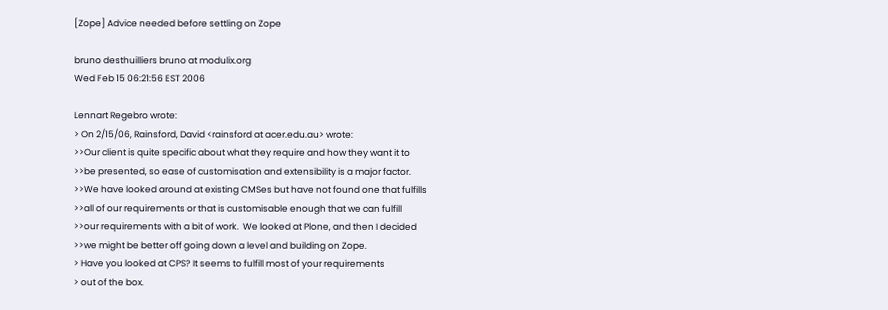[Zope] Advice needed before settling on Zope

bruno desthuilliers bruno at modulix.org
Wed Feb 15 06:21:56 EST 2006

Lennart Regebro wrote:
> On 2/15/06, Rainsford, David <rainsford at acer.edu.au> wrote:
>>Our client is quite specific about what they require and how they want it to
>>be presented, so ease of customisation and extensibility is a major factor.
>>We have looked around at existing CMSes but have not found one that fulfills
>>all of our requirements or that is customisable enough that we can fulfill
>>our requirements with a bit of work.  We looked at Plone, and then I decided
>>we might be better off going down a level and building on Zope.
> Have you looked at CPS? It seems to fulfill most of your requirements
> out of the box.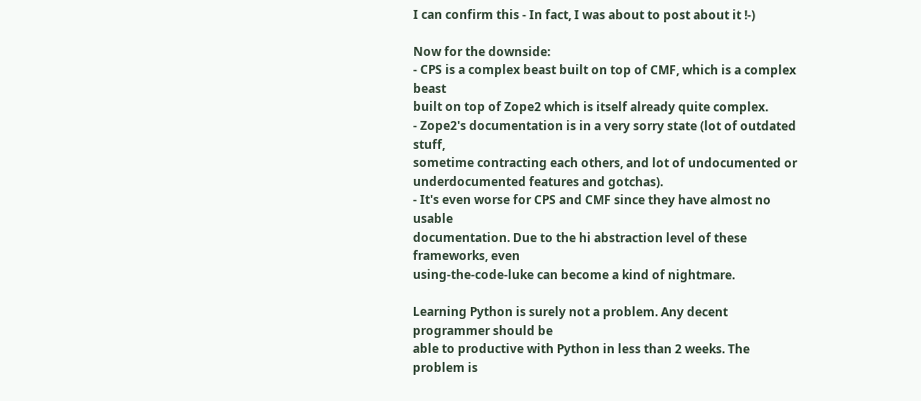I can confirm this - In fact, I was about to post about it !-)

Now for the downside:
- CPS is a complex beast built on top of CMF, which is a complex beast
built on top of Zope2 which is itself already quite complex.
- Zope2's documentation is in a very sorry state (lot of outdated stuff,
sometime contracting each others, and lot of undocumented or
underdocumented features and gotchas).
- It's even worse for CPS and CMF since they have almost no usable
documentation. Due to the hi abstraction level of these frameworks, even
using-the-code-luke can become a kind of nightmare.

Learning Python is surely not a problem. Any decent programmer should be
able to productive with Python in less than 2 weeks. The problem is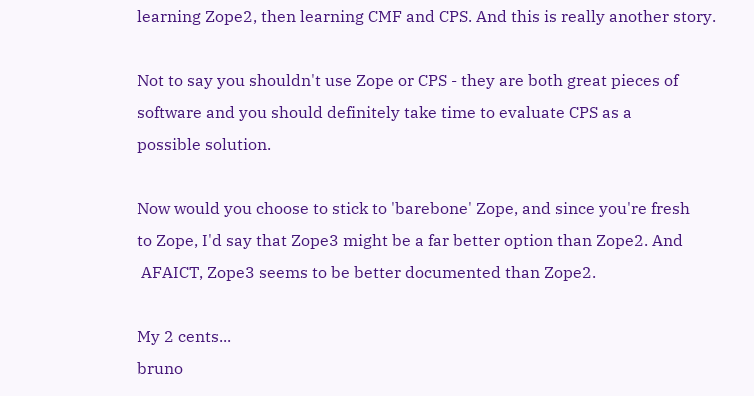learning Zope2, then learning CMF and CPS. And this is really another story.

Not to say you shouldn't use Zope or CPS - they are both great pieces of
software and you should definitely take time to evaluate CPS as a
possible solution.

Now would you choose to stick to 'barebone' Zope, and since you're fresh
to Zope, I'd say that Zope3 might be a far better option than Zope2. And
 AFAICT, Zope3 seems to be better documented than Zope2.

My 2 cents...
bruno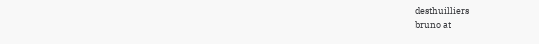desthuilliers
bruno at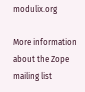modulix.org

More information about the Zope mailing list